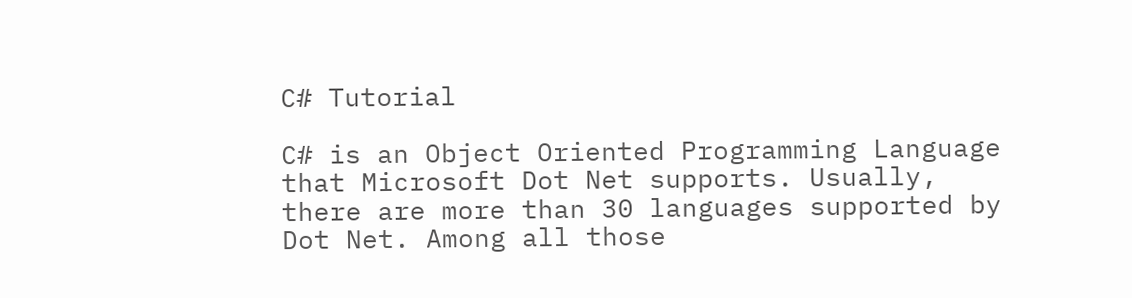C# Tutorial

C# is an Object Oriented Programming Language that Microsoft Dot Net supports. Usually, there are more than 30 languages supported by Dot Net. Among all those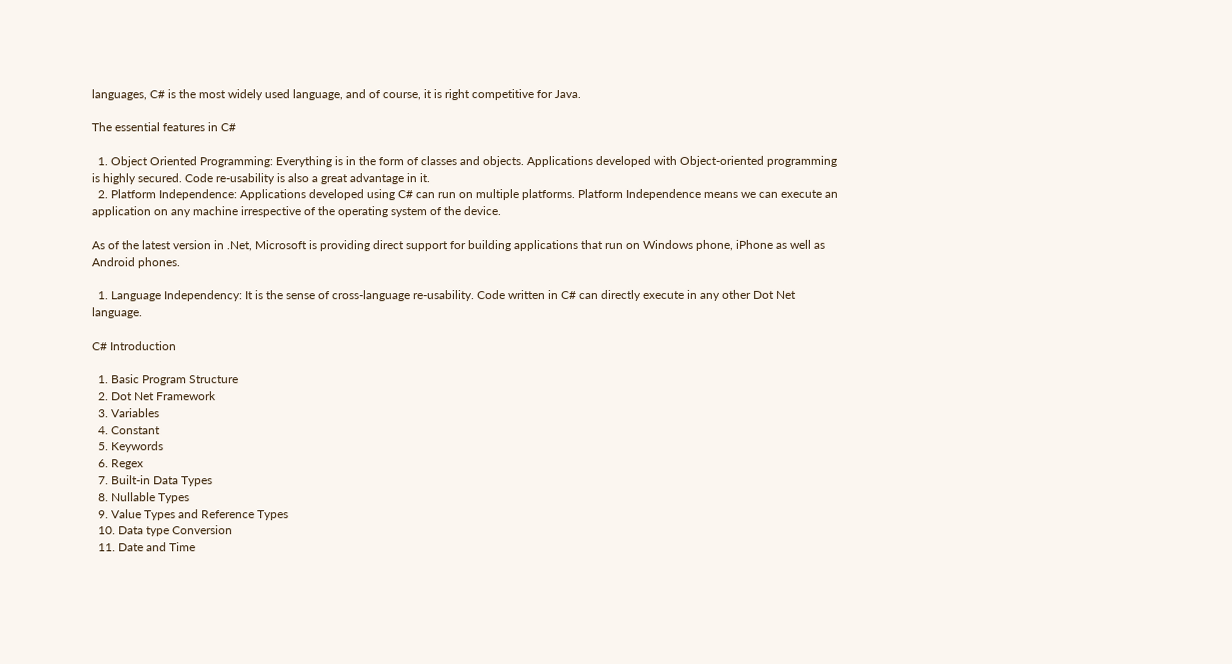languages, C# is the most widely used language, and of course, it is right competitive for Java.

The essential features in C#

  1. Object Oriented Programming: Everything is in the form of classes and objects. Applications developed with Object-oriented programming is highly secured. Code re-usability is also a great advantage in it.
  2. Platform Independence: Applications developed using C# can run on multiple platforms. Platform Independence means we can execute an application on any machine irrespective of the operating system of the device.

As of the latest version in .Net, Microsoft is providing direct support for building applications that run on Windows phone, iPhone as well as Android phones.

  1. Language Independency: It is the sense of cross-language re-usability. Code written in C# can directly execute in any other Dot Net language.

C# Introduction

  1. Basic Program Structure
  2. Dot Net Framework
  3. Variables
  4. Constant
  5. Keywords
  6. Regex
  7. Built-in Data Types
  8. Nullable Types
  9. Value Types and Reference Types
  10. Data type Conversion
  11. Date and Time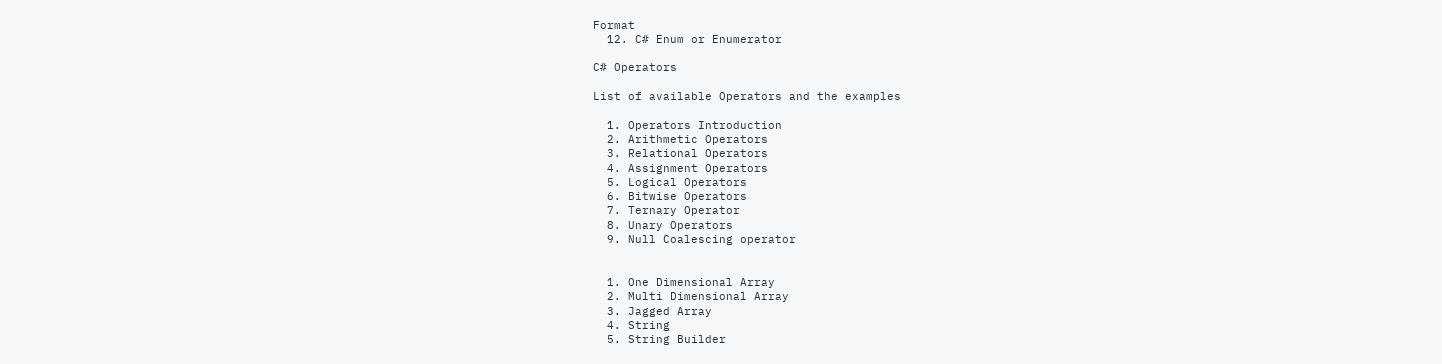Format
  12. C# Enum or Enumerator

C# Operators

List of available Operators and the examples

  1. Operators Introduction
  2. Arithmetic Operators
  3. Relational Operators
  4. Assignment Operators
  5. Logical Operators
  6. Bitwise Operators
  7. Ternary Operator
  8. Unary Operators
  9. Null Coalescing operator


  1. One Dimensional Array
  2. Multi Dimensional Array
  3. Jagged Array
  4. String
  5. String Builder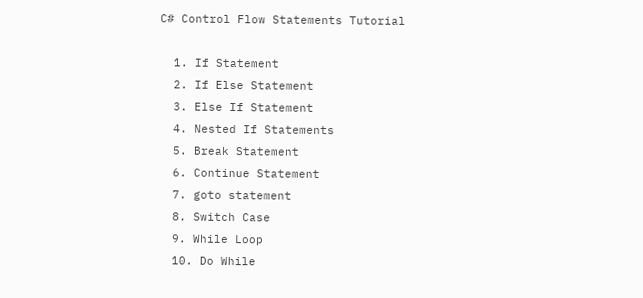C# Control Flow Statements Tutorial

  1. If Statement
  2. If Else Statement
  3. Else If Statement
  4. Nested If Statements
  5. Break Statement
  6. Continue Statement
  7. goto statement
  8. Switch Case
  9. While Loop
  10. Do While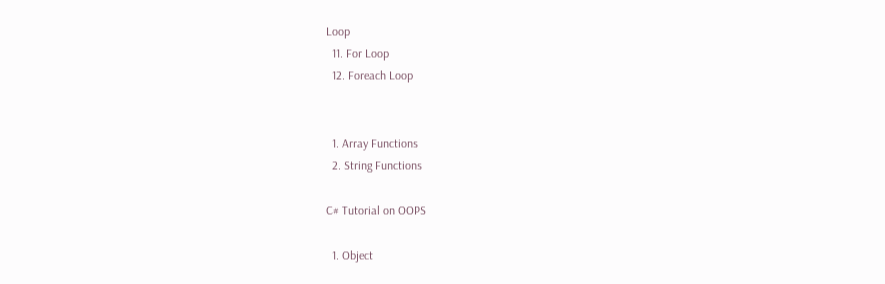Loop
  11. For Loop
  12. Foreach Loop


  1. Array Functions
  2. String Functions

C# Tutorial on OOPS

  1. Object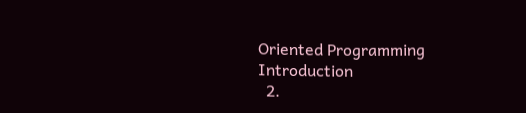Oriented Programming Introduction
  2.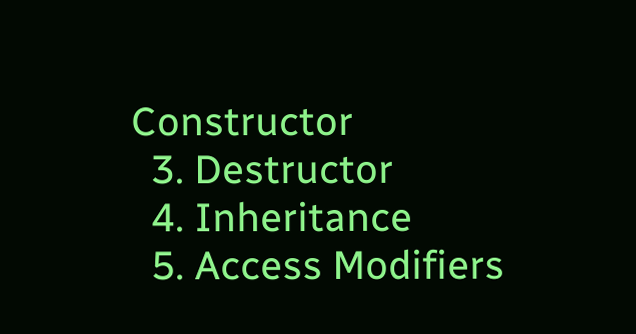Constructor
  3. Destructor
  4. Inheritance
  5. Access Modifiers